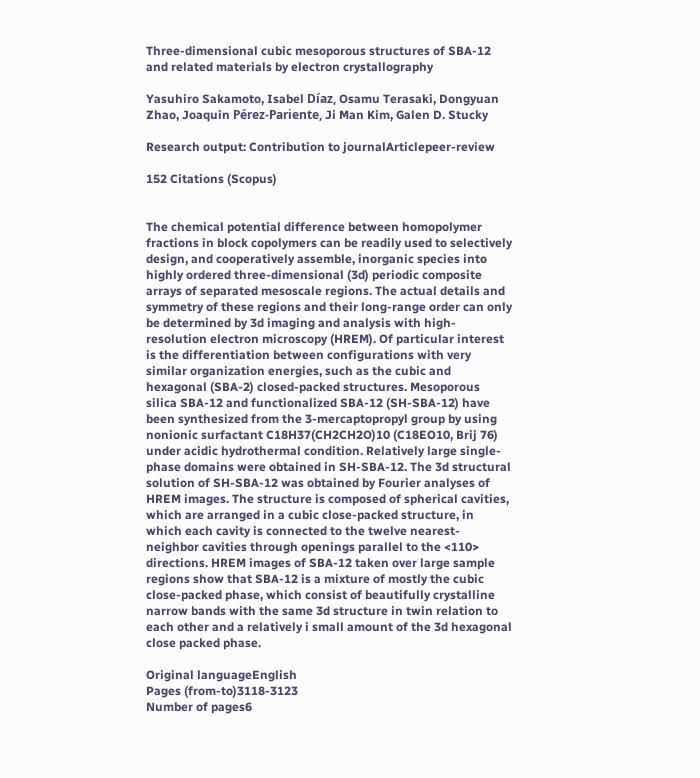Three-dimensional cubic mesoporous structures of SBA-12 and related materials by electron crystallography

Yasuhiro Sakamoto, Isabel Díaz, Osamu Terasaki, Dongyuan Zhao, Joaquin Pérez-Pariente, Ji Man Kim, Galen D. Stucky

Research output: Contribution to journalArticlepeer-review

152 Citations (Scopus)


The chemical potential difference between homopolymer fractions in block copolymers can be readily used to selectively design, and cooperatively assemble, inorganic species into highly ordered three-dimensional (3d) periodic composite arrays of separated mesoscale regions. The actual details and symmetry of these regions and their long-range order can only be determined by 3d imaging and analysis with high-resolution electron microscopy (HREM). Of particular interest is the differentiation between configurations with very similar organization energies, such as the cubic and hexagonal (SBA-2) closed-packed structures. Mesoporous silica SBA-12 and functionalized SBA-12 (SH-SBA-12) have been synthesized from the 3-mercaptopropyl group by using nonionic surfactant C18H37(CH2CH2O)10 (C18EO10, Brij 76) under acidic hydrothermal condition. Relatively large single-phase domains were obtained in SH-SBA-12. The 3d structural solution of SH-SBA-12 was obtained by Fourier analyses of HREM images. The structure is composed of spherical cavities, which are arranged in a cubic close-packed structure, in which each cavity is connected to the twelve nearest-neighbor cavities through openings parallel to the <110> directions. HREM images of SBA-12 taken over large sample regions show that SBA-12 is a mixture of mostly the cubic close-packed phase, which consist of beautifully crystalline narrow bands with the same 3d structure in twin relation to each other and a relatively i small amount of the 3d hexagonal close packed phase.

Original languageEnglish
Pages (from-to)3118-3123
Number of pages6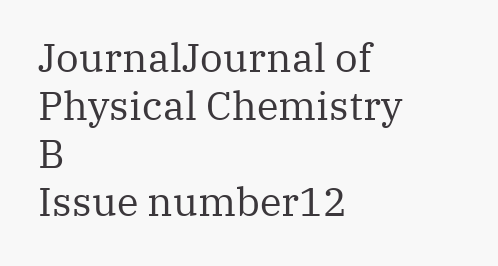JournalJournal of Physical Chemistry B
Issue number12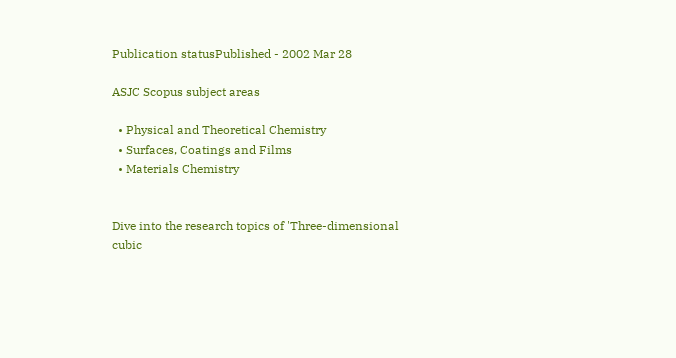Publication statusPublished - 2002 Mar 28

ASJC Scopus subject areas

  • Physical and Theoretical Chemistry
  • Surfaces, Coatings and Films
  • Materials Chemistry


Dive into the research topics of 'Three-dimensional cubic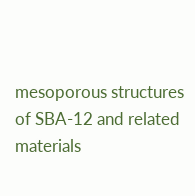mesoporous structures of SBA-12 and related materials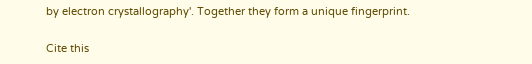by electron crystallography'. Together they form a unique fingerprint.

Cite this